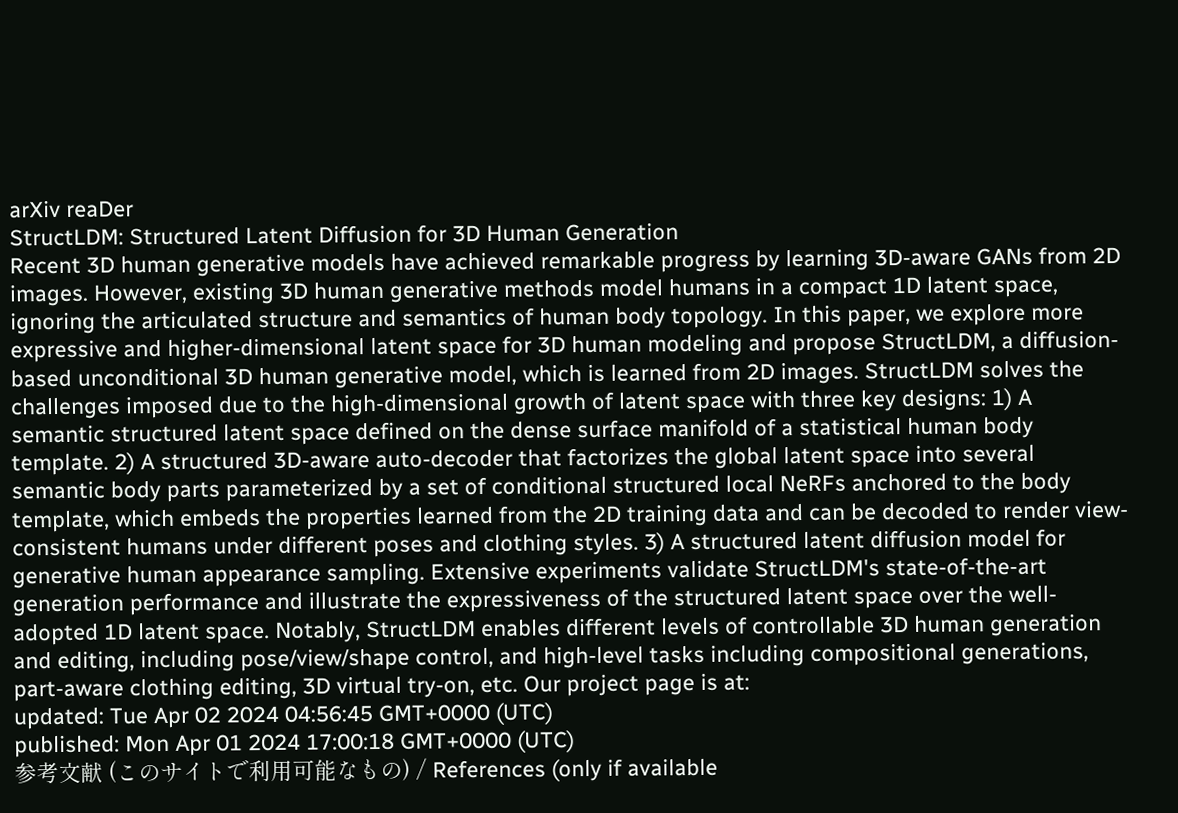arXiv reaDer
StructLDM: Structured Latent Diffusion for 3D Human Generation
Recent 3D human generative models have achieved remarkable progress by learning 3D-aware GANs from 2D images. However, existing 3D human generative methods model humans in a compact 1D latent space, ignoring the articulated structure and semantics of human body topology. In this paper, we explore more expressive and higher-dimensional latent space for 3D human modeling and propose StructLDM, a diffusion-based unconditional 3D human generative model, which is learned from 2D images. StructLDM solves the challenges imposed due to the high-dimensional growth of latent space with three key designs: 1) A semantic structured latent space defined on the dense surface manifold of a statistical human body template. 2) A structured 3D-aware auto-decoder that factorizes the global latent space into several semantic body parts parameterized by a set of conditional structured local NeRFs anchored to the body template, which embeds the properties learned from the 2D training data and can be decoded to render view-consistent humans under different poses and clothing styles. 3) A structured latent diffusion model for generative human appearance sampling. Extensive experiments validate StructLDM's state-of-the-art generation performance and illustrate the expressiveness of the structured latent space over the well-adopted 1D latent space. Notably, StructLDM enables different levels of controllable 3D human generation and editing, including pose/view/shape control, and high-level tasks including compositional generations, part-aware clothing editing, 3D virtual try-on, etc. Our project page is at:
updated: Tue Apr 02 2024 04:56:45 GMT+0000 (UTC)
published: Mon Apr 01 2024 17:00:18 GMT+0000 (UTC)
参考文献 (このサイトで利用可能なもの) / References (only if available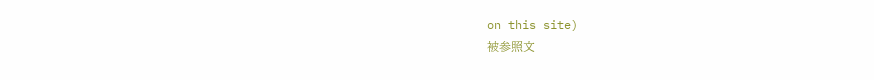on this site)
被参照文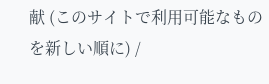献 (このサイトで利用可能なものを新しい順に) /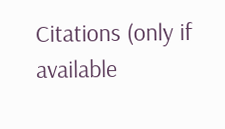Citations (only if available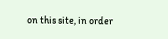on this site, in order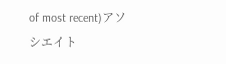of most recent)アソシエイト